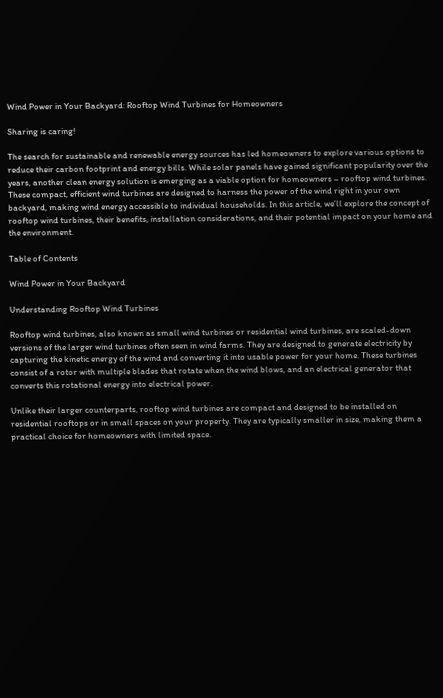Wind Power in Your Backyard: Rooftop Wind Turbines for Homeowners

Sharing is caring!

The search for sustainable and renewable energy sources has led homeowners to explore various options to reduce their carbon footprint and energy bills. While solar panels have gained significant popularity over the years, another clean energy solution is emerging as a viable option for homeowners – rooftop wind turbines. These compact, efficient wind turbines are designed to harness the power of the wind right in your own backyard, making wind energy accessible to individual households. In this article, we’ll explore the concept of rooftop wind turbines, their benefits, installation considerations, and their potential impact on your home and the environment.

Table of Contents

Wind Power in Your Backyard

Understanding Rooftop Wind Turbines

Rooftop wind turbines, also known as small wind turbines or residential wind turbines, are scaled-down versions of the larger wind turbines often seen in wind farms. They are designed to generate electricity by capturing the kinetic energy of the wind and converting it into usable power for your home. These turbines consist of a rotor with multiple blades that rotate when the wind blows, and an electrical generator that converts this rotational energy into electrical power.

Unlike their larger counterparts, rooftop wind turbines are compact and designed to be installed on residential rooftops or in small spaces on your property. They are typically smaller in size, making them a practical choice for homeowners with limited space.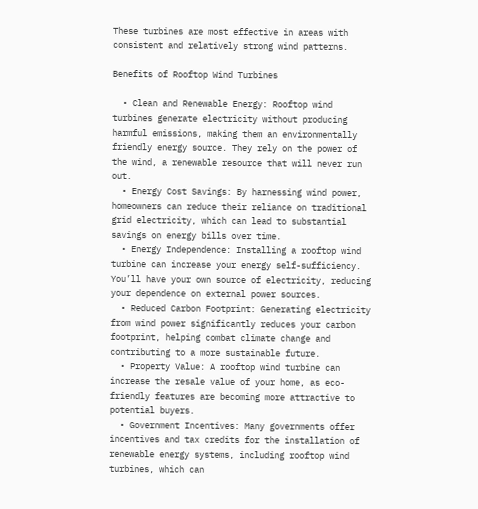These turbines are most effective in areas with consistent and relatively strong wind patterns.

Benefits of Rooftop Wind Turbines

  • Clean and Renewable Energy: Rooftop wind turbines generate electricity without producing harmful emissions, making them an environmentally friendly energy source. They rely on the power of the wind, a renewable resource that will never run out.
  • Energy Cost Savings: By harnessing wind power, homeowners can reduce their reliance on traditional grid electricity, which can lead to substantial savings on energy bills over time.
  • Energy Independence: Installing a rooftop wind turbine can increase your energy self-sufficiency. You’ll have your own source of electricity, reducing your dependence on external power sources.
  • Reduced Carbon Footprint: Generating electricity from wind power significantly reduces your carbon footprint, helping combat climate change and contributing to a more sustainable future.
  • Property Value: A rooftop wind turbine can increase the resale value of your home, as eco-friendly features are becoming more attractive to potential buyers.
  • Government Incentives: Many governments offer incentives and tax credits for the installation of renewable energy systems, including rooftop wind turbines, which can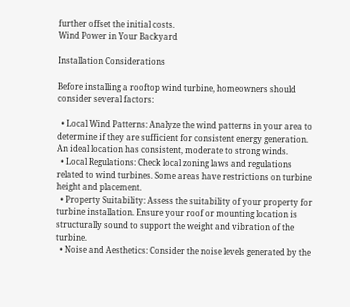further offset the initial costs.
Wind Power in Your Backyard

Installation Considerations

Before installing a rooftop wind turbine, homeowners should consider several factors:

  • Local Wind Patterns: Analyze the wind patterns in your area to determine if they are sufficient for consistent energy generation. An ideal location has consistent, moderate to strong winds.
  • Local Regulations: Check local zoning laws and regulations related to wind turbines. Some areas have restrictions on turbine height and placement.
  • Property Suitability: Assess the suitability of your property for turbine installation. Ensure your roof or mounting location is structurally sound to support the weight and vibration of the turbine.
  • Noise and Aesthetics: Consider the noise levels generated by the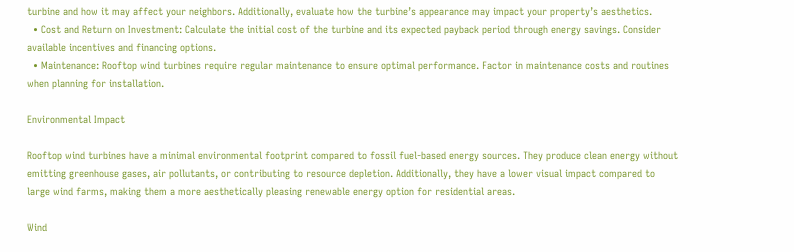turbine and how it may affect your neighbors. Additionally, evaluate how the turbine’s appearance may impact your property’s aesthetics.
  • Cost and Return on Investment: Calculate the initial cost of the turbine and its expected payback period through energy savings. Consider available incentives and financing options.
  • Maintenance: Rooftop wind turbines require regular maintenance to ensure optimal performance. Factor in maintenance costs and routines when planning for installation.

Environmental Impact

Rooftop wind turbines have a minimal environmental footprint compared to fossil fuel-based energy sources. They produce clean energy without emitting greenhouse gases, air pollutants, or contributing to resource depletion. Additionally, they have a lower visual impact compared to large wind farms, making them a more aesthetically pleasing renewable energy option for residential areas.

Wind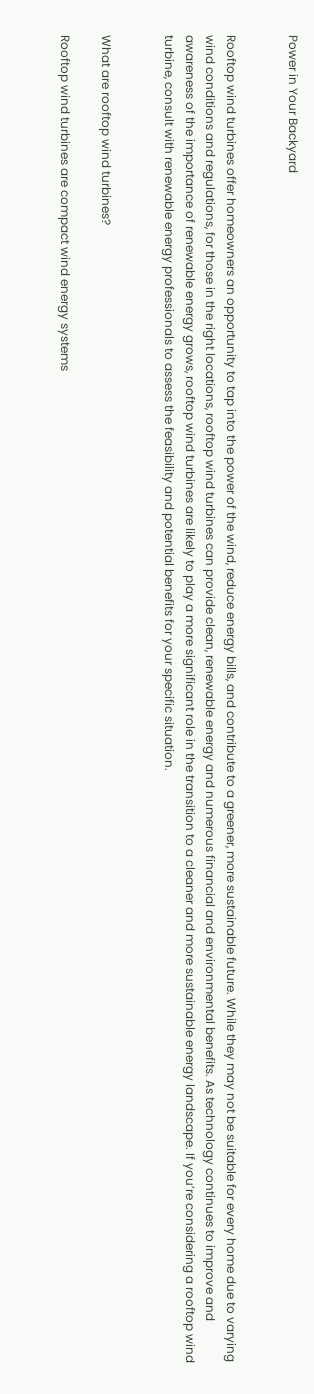Power in Your Backyard


Rooftop wind turbines offer homeowners an opportunity to tap into the power of the wind, reduce energy bills, and contribute to a greener, more sustainable future. While they may not be suitable for every home due to varying wind conditions and regulations, for those in the right locations, rooftop wind turbines can provide clean, renewable energy and numerous financial and environmental benefits. As technology continues to improve and awareness of the importance of renewable energy grows, rooftop wind turbines are likely to play a more significant role in the transition to a cleaner and more sustainable energy landscape. If you’re considering a rooftop wind turbine, consult with renewable energy professionals to assess the feasibility and potential benefits for your specific situation.


What are rooftop wind turbines?

Rooftop wind turbines are compact wind energy systems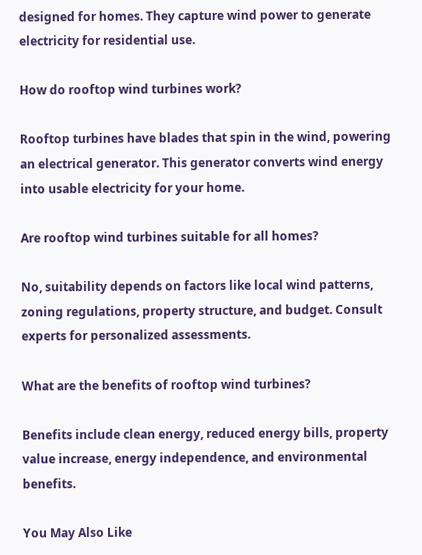designed for homes. They capture wind power to generate electricity for residential use.

How do rooftop wind turbines work?

Rooftop turbines have blades that spin in the wind, powering an electrical generator. This generator converts wind energy into usable electricity for your home.

Are rooftop wind turbines suitable for all homes?

No, suitability depends on factors like local wind patterns, zoning regulations, property structure, and budget. Consult experts for personalized assessments.

What are the benefits of rooftop wind turbines?

Benefits include clean energy, reduced energy bills, property value increase, energy independence, and environmental benefits.

You May Also Like